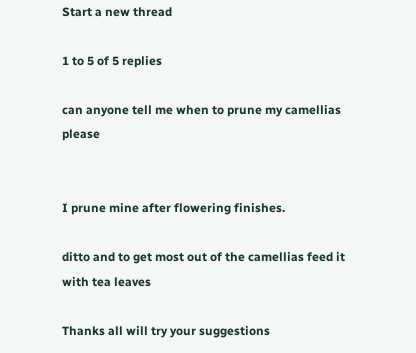Start a new thread

1 to 5 of 5 replies

can anyone tell me when to prune my camellias please


I prune mine after flowering finishes.

ditto and to get most out of the camellias feed it with tea leaves

Thanks all will try your suggestions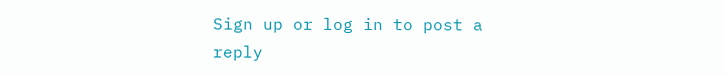Sign up or log in to post a reply